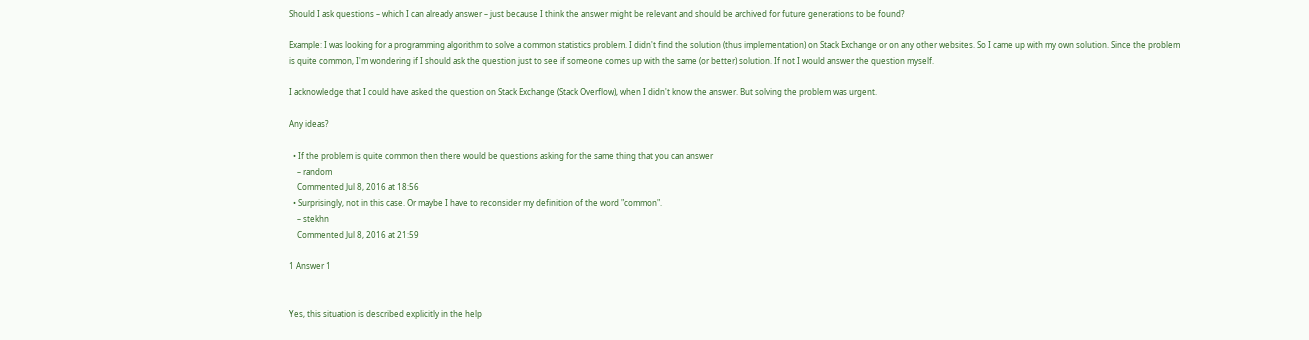Should I ask questions – which I can already answer – just because I think the answer might be relevant and should be archived for future generations to be found?

Example: I was looking for a programming algorithm to solve a common statistics problem. I didn't find the solution (thus implementation) on Stack Exchange or on any other websites. So I came up with my own solution. Since the problem is quite common, I'm wondering if I should ask the question just to see if someone comes up with the same (or better) solution. If not I would answer the question myself.

I acknowledge that I could have asked the question on Stack Exchange (Stack Overflow), when I didn't know the answer. But solving the problem was urgent.

Any ideas?

  • If the problem is quite common then there would be questions asking for the same thing that you can answer
    – random
    Commented Jul 8, 2016 at 18:56
  • Surprisingly, not in this case. Or maybe I have to reconsider my definition of the word "common".
    – stekhn
    Commented Jul 8, 2016 at 21:59

1 Answer 1


Yes, this situation is described explicitly in the help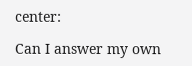center:

Can I answer my own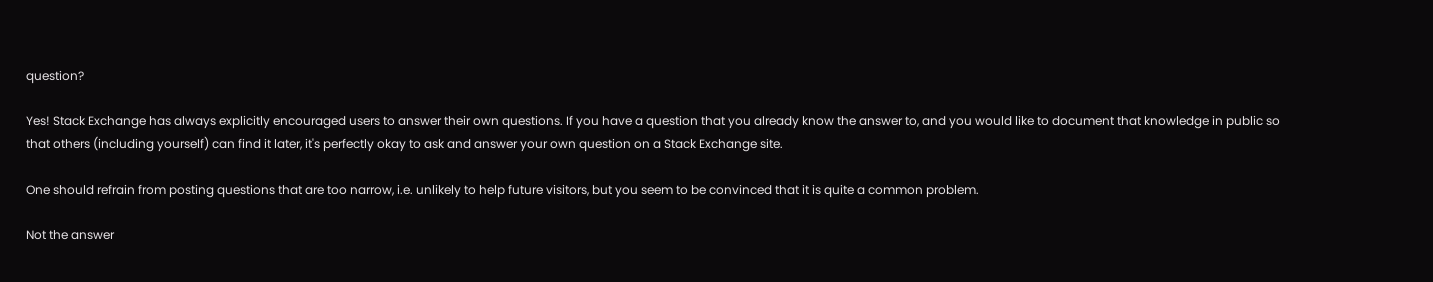question?

Yes! Stack Exchange has always explicitly encouraged users to answer their own questions. If you have a question that you already know the answer to, and you would like to document that knowledge in public so that others (including yourself) can find it later, it's perfectly okay to ask and answer your own question on a Stack Exchange site.

One should refrain from posting questions that are too narrow, i.e. unlikely to help future visitors, but you seem to be convinced that it is quite a common problem.

Not the answer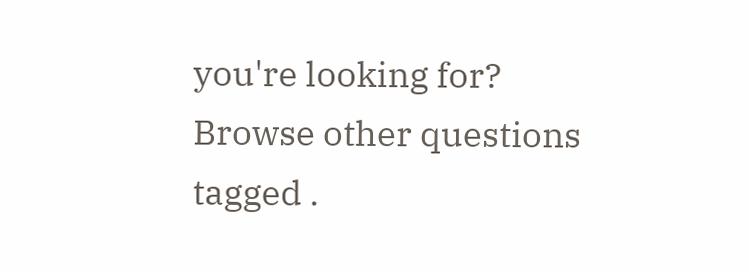you're looking for? Browse other questions tagged .